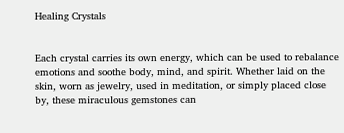Healing Crystals


Each crystal carries its own energy, which can be used to rebalance emotions and soothe body, mind, and spirit. Whether laid on the skin, worn as jewelry, used in meditation, or simply placed close by, these miraculous gemstones can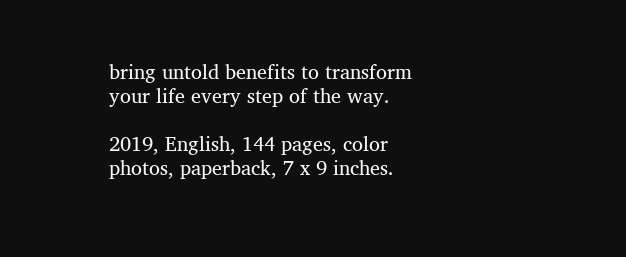bring untold benefits to transform your life every step of the way.

2019, English, 144 pages, color photos, paperback, 7 x 9 inches.